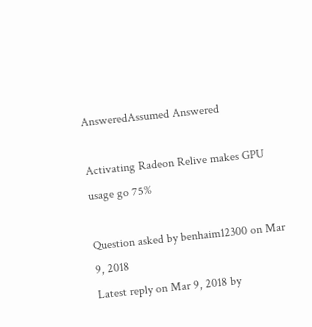AnsweredAssumed Answered

Activating Radeon Relive makes GPU usage go 75%

Question asked by benhaim12300 on Mar 9, 2018
Latest reply on Mar 9, 2018 by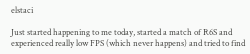elstaci

Just started happening to me today, started a match of R6S and experienced really low FPS (which never happens) and tried to find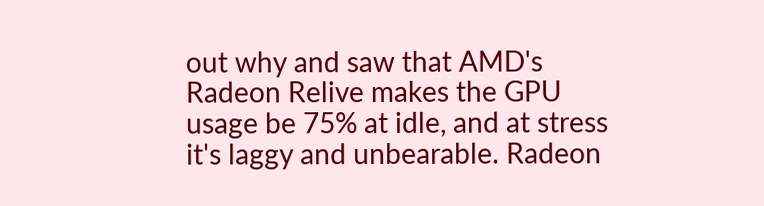out why and saw that AMD's Radeon Relive makes the GPU usage be 75% at idle, and at stress it's laggy and unbearable. Radeon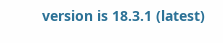version is 18.3.1 (latest)